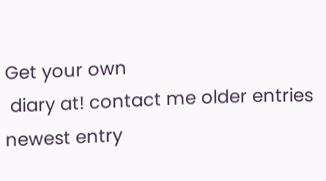Get your own
 diary at! contact me older entries newest entry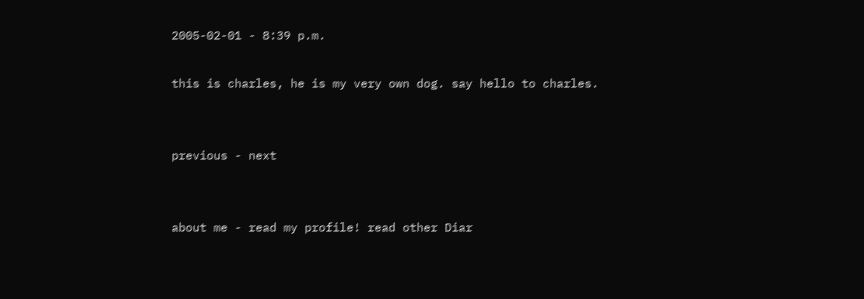2005-02-01 - 8:39 p.m.

this is charles, he is my very own dog. say hello to charles.


previous - next


about me - read my profile! read other Diar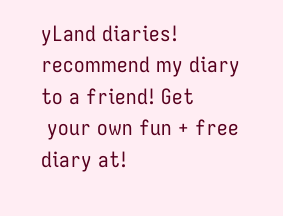yLand diaries! recommend my diary to a friend! Get
 your own fun + free diary at!